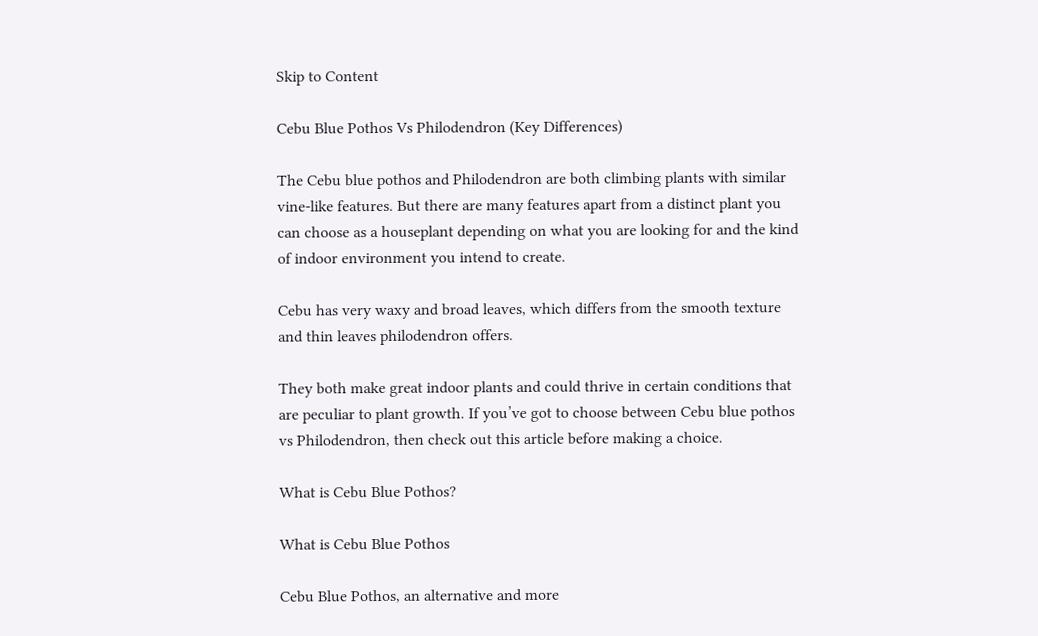Skip to Content

Cebu Blue Pothos Vs Philodendron (Key Differences)

The Cebu blue pothos and Philodendron are both climbing plants with similar vine-like features. But there are many features apart from a distinct plant you can choose as a houseplant depending on what you are looking for and the kind of indoor environment you intend to create.

Cebu has very waxy and broad leaves, which differs from the smooth texture and thin leaves philodendron offers.

They both make great indoor plants and could thrive in certain conditions that are peculiar to plant growth. If you’ve got to choose between Cebu blue pothos vs Philodendron, then check out this article before making a choice.

What is Cebu Blue Pothos?

What is Cebu Blue Pothos

Cebu Blue Pothos, an alternative and more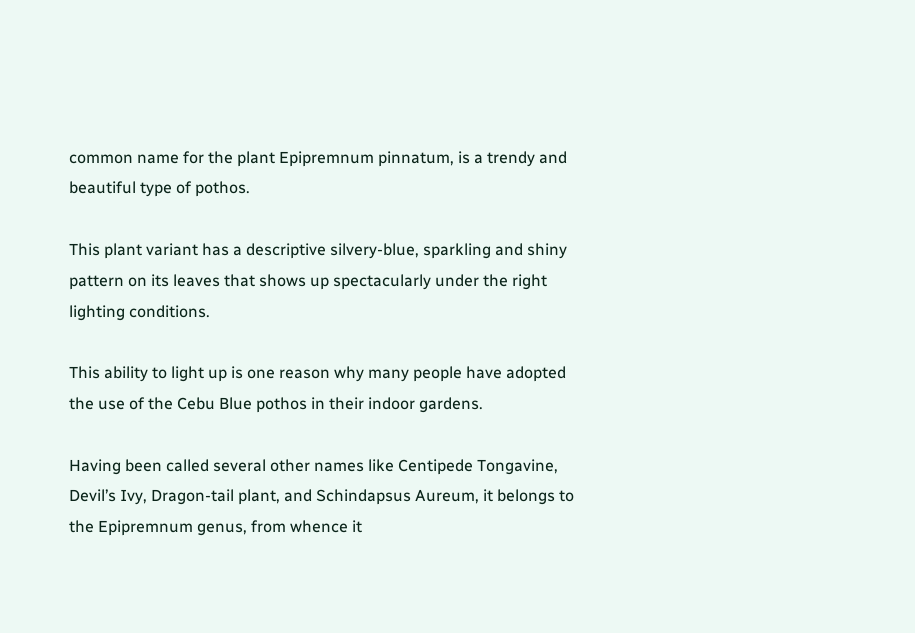common name for the plant Epipremnum pinnatum, is a trendy and beautiful type of pothos.

This plant variant has a descriptive silvery-blue, sparkling and shiny pattern on its leaves that shows up spectacularly under the right lighting conditions.

This ability to light up is one reason why many people have adopted the use of the Cebu Blue pothos in their indoor gardens.

Having been called several other names like Centipede Tongavine, Devil’s Ivy, Dragon-tail plant, and Schindapsus Aureum, it belongs to the Epipremnum genus, from whence it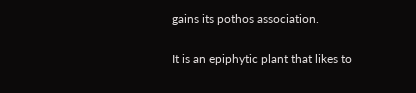gains its pothos association.

It is an epiphytic plant that likes to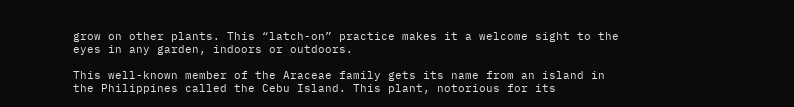grow on other plants. This “latch-on” practice makes it a welcome sight to the eyes in any garden, indoors or outdoors.

This well-known member of the Araceae family gets its name from an island in the Philippines called the Cebu Island. This plant, notorious for its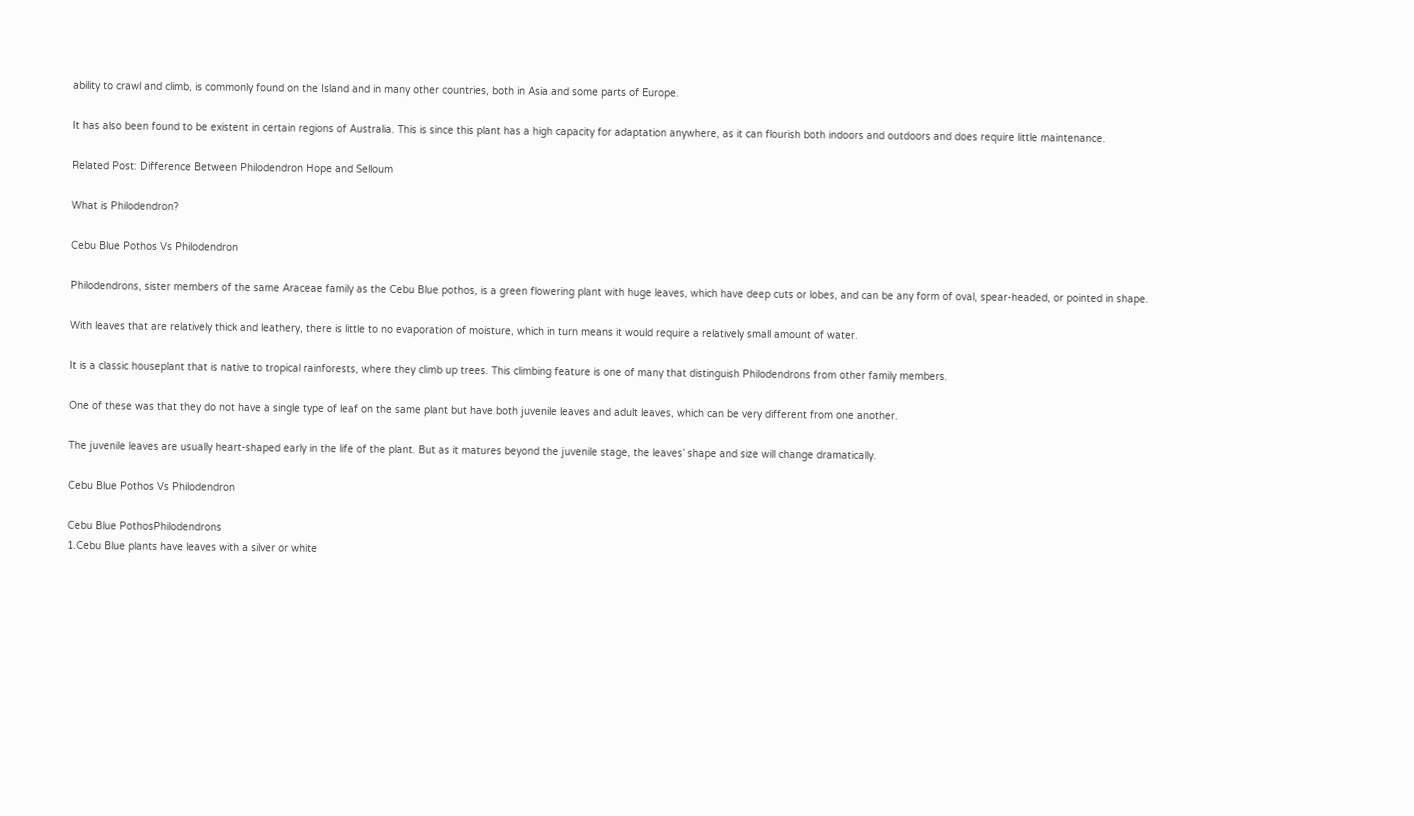ability to crawl and climb, is commonly found on the Island and in many other countries, both in Asia and some parts of Europe.

It has also been found to be existent in certain regions of Australia. This is since this plant has a high capacity for adaptation anywhere, as it can flourish both indoors and outdoors and does require little maintenance.

Related Post: Difference Between Philodendron Hope and Selloum

What is Philodendron?

Cebu Blue Pothos Vs Philodendron

Philodendrons, sister members of the same Araceae family as the Cebu Blue pothos, is a green flowering plant with huge leaves, which have deep cuts or lobes, and can be any form of oval, spear-headed, or pointed in shape.

With leaves that are relatively thick and leathery, there is little to no evaporation of moisture, which in turn means it would require a relatively small amount of water.

It is a classic houseplant that is native to tropical rainforests, where they climb up trees. This climbing feature is one of many that distinguish Philodendrons from other family members.

One of these was that they do not have a single type of leaf on the same plant but have both juvenile leaves and adult leaves, which can be very different from one another.

The juvenile leaves are usually heart-shaped early in the life of the plant. But as it matures beyond the juvenile stage, the leaves’ shape and size will change dramatically.

Cebu Blue Pothos Vs Philodendron

Cebu Blue PothosPhilodendrons
1.Cebu Blue plants have leaves with a silver or white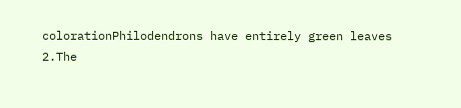colorationPhilodendrons have entirely green leaves
2.The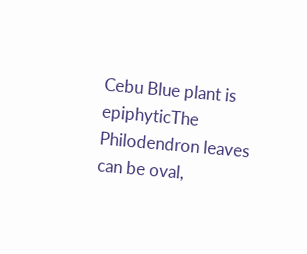Cebu Blue plant is epiphyticThe Philodendron leaves can be oval,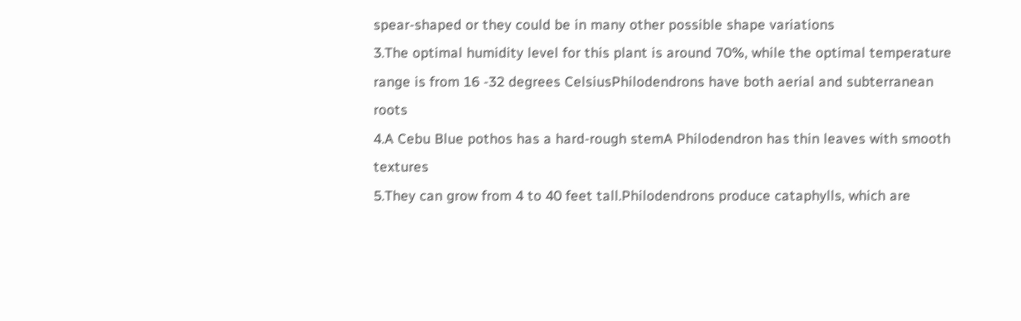spear-shaped or they could be in many other possible shape variations
3.The optimal humidity level for this plant is around 70%, while the optimal temperature range is from 16 -32 degrees CelsiusPhilodendrons have both aerial and subterranean roots
4.A Cebu Blue pothos has a hard-rough stemA Philodendron has thin leaves with smooth textures
5.They can grow from 4 to 40 feet tall.Philodendrons produce cataphylls, which are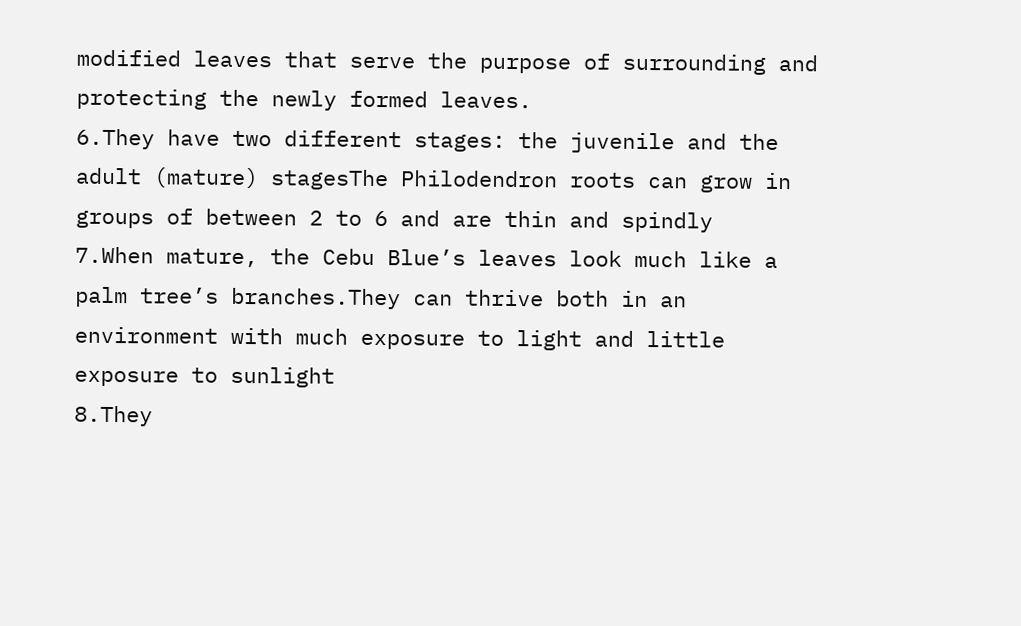modified leaves that serve the purpose of surrounding and protecting the newly formed leaves.
6.They have two different stages: the juvenile and the adult (mature) stagesThe Philodendron roots can grow in groups of between 2 to 6 and are thin and spindly
7.When mature, the Cebu Blue’s leaves look much like a palm tree’s branches.They can thrive both in an environment with much exposure to light and little exposure to sunlight
8.They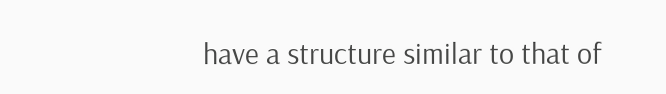have a structure similar to that of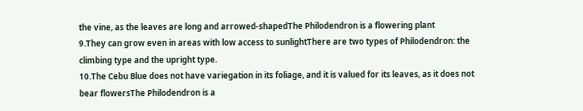the vine, as the leaves are long and arrowed-shapedThe Philodendron is a flowering plant
9.They can grow even in areas with low access to sunlightThere are two types of Philodendron: the climbing type and the upright type.
10.The Cebu Blue does not have variegation in its foliage, and it is valued for its leaves, as it does not bear flowersThe Philodendron is a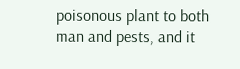poisonous plant to both man and pests, and it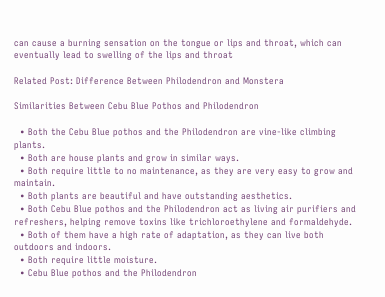can cause a burning sensation on the tongue or lips and throat, which can eventually lead to swelling of the lips and throat

Related Post: Difference Between Philodendron and Monstera

Similarities Between Cebu Blue Pothos and Philodendron

  • Both the Cebu Blue pothos and the Philodendron are vine-like climbing plants.
  • Both are house plants and grow in similar ways.
  • Both require little to no maintenance, as they are very easy to grow and maintain.
  • Both plants are beautiful and have outstanding aesthetics.
  • Both Cebu Blue pothos and the Philodendron act as living air purifiers and refreshers, helping remove toxins like trichloroethylene and formaldehyde.
  • Both of them have a high rate of adaptation, as they can live both outdoors and indoors.
  • Both require little moisture.
  • Cebu Blue pothos and the Philodendron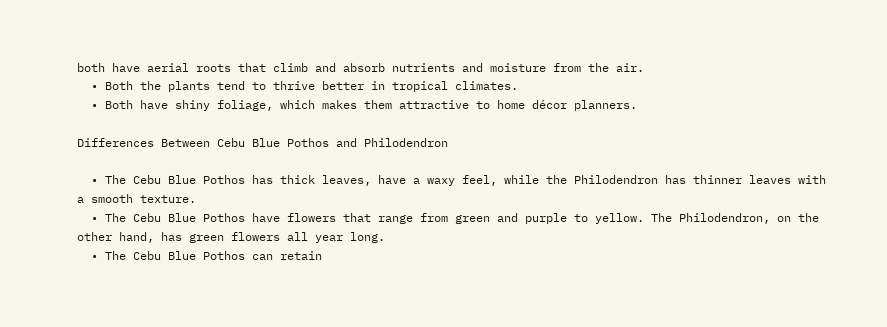both have aerial roots that climb and absorb nutrients and moisture from the air.
  • Both the plants tend to thrive better in tropical climates.
  • Both have shiny foliage, which makes them attractive to home décor planners.

Differences Between Cebu Blue Pothos and Philodendron

  • The Cebu Blue Pothos has thick leaves, have a waxy feel, while the Philodendron has thinner leaves with a smooth texture.
  • The Cebu Blue Pothos have flowers that range from green and purple to yellow. The Philodendron, on the other hand, has green flowers all year long.
  • The Cebu Blue Pothos can retain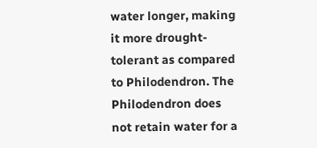water longer, making it more drought-tolerant as compared to Philodendron. The Philodendron does not retain water for a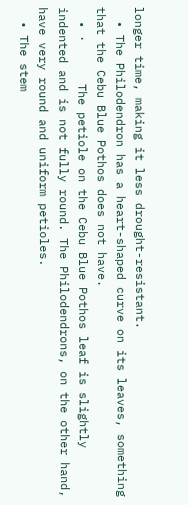longer time, making it less drought-resistant.
  • The Philodendron has a heart-shaped curve on its leaves, something that the Cebu Blue Pothos does not have.
  • ·      The petiole on the Cebu Blue Pothos leaf is slightly indented and is not fully round. The Philodendrons, on the other hand, have very round and uniform petioles.
  • The stem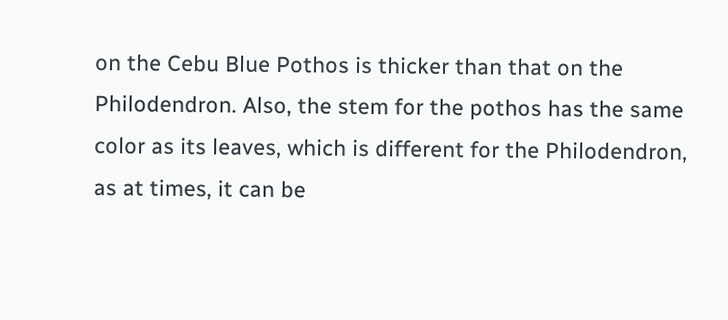on the Cebu Blue Pothos is thicker than that on the Philodendron. Also, the stem for the pothos has the same color as its leaves, which is different for the Philodendron, as at times, it can be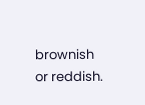brownish or reddish.